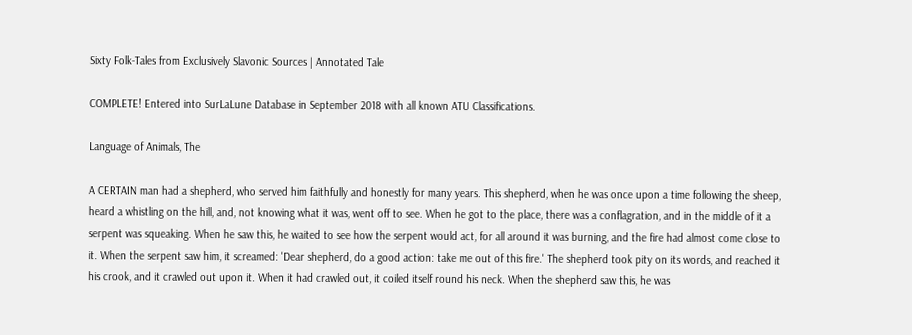Sixty Folk-Tales from Exclusively Slavonic Sources | Annotated Tale

COMPLETE! Entered into SurLaLune Database in September 2018 with all known ATU Classifications.

Language of Animals, The

A CERTAIN man had a shepherd, who served him faithfully and honestly for many years. This shepherd, when he was once upon a time following the sheep, heard a whistling on the hill, and, not knowing what it was, went off to see. When he got to the place, there was a conflagration, and in the middle of it a serpent was squeaking. When he saw this, he waited to see how the serpent would act, for all around it was burning, and the fire had almost come close to it. When the serpent saw him, it screamed: 'Dear shepherd, do a good action: take me out of this fire.' The shepherd took pity on its words, and reached it his crook, and it crawled out upon it. When it had crawled out, it coiled itself round his neck. When the shepherd saw this, he was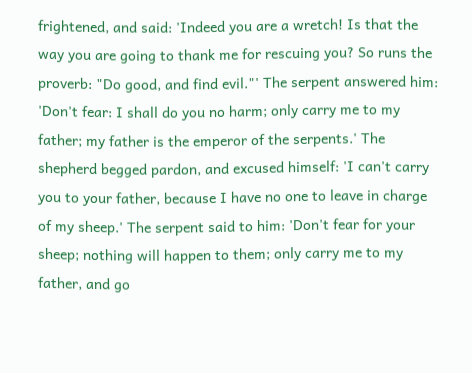frightened, and said: 'Indeed you are a wretch! Is that the way you are going to thank me for rescuing you? So runs the proverb: "Do good, and find evil."' The serpent answered him: 'Don't fear: I shall do you no harm; only carry me to my father; my father is the emperor of the serpents.' The shepherd begged pardon, and excused himself: 'I can't carry you to your father, because I have no one to leave in charge of my sheep.' The serpent said to him: 'Don't fear for your sheep; nothing will happen to them; only carry me to my father, and go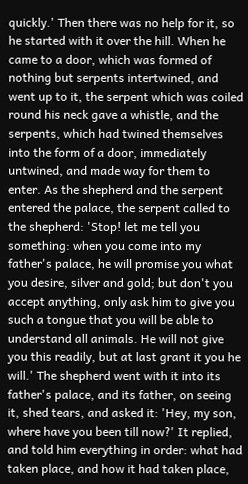quickly.' Then there was no help for it, so he started with it over the hill. When he came to a door, which was formed of nothing but serpents intertwined, and went up to it, the serpent which was coiled round his neck gave a whistle, and the serpents, which had twined themselves into the form of a door, immediately untwined, and made way for them to enter. As the shepherd and the serpent entered the palace, the serpent called to the shepherd: 'Stop! let me tell you something: when you come into my father's palace, he will promise you what you desire, silver and gold; but don't you accept anything, only ask him to give you such a tongue that you will be able to understand all animals. He will not give you this readily, but at last grant it you he will.' The shepherd went with it into its father's palace, and its father, on seeing it, shed tears, and asked it: 'Hey, my son, where have you been till now?' It replied, and told him everything in order: what had taken place, and how it had taken place,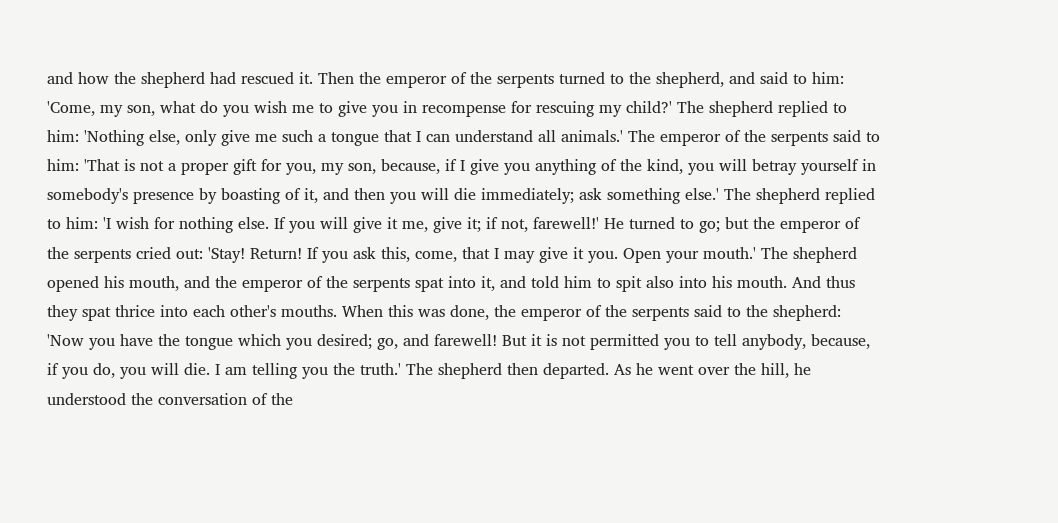and how the shepherd had rescued it. Then the emperor of the serpents turned to the shepherd, and said to him: 'Come, my son, what do you wish me to give you in recompense for rescuing my child?' The shepherd replied to him: 'Nothing else, only give me such a tongue that I can understand all animals.' The emperor of the serpents said to him: 'That is not a proper gift for you, my son, because, if I give you anything of the kind, you will betray yourself in somebody's presence by boasting of it, and then you will die immediately; ask something else.' The shepherd replied to him: 'I wish for nothing else. If you will give it me, give it; if not, farewell!' He turned to go; but the emperor of the serpents cried out: 'Stay! Return! If you ask this, come, that I may give it you. Open your mouth.' The shepherd opened his mouth, and the emperor of the serpents spat into it, and told him to spit also into his mouth. And thus they spat thrice into each other's mouths. When this was done, the emperor of the serpents said to the shepherd: 'Now you have the tongue which you desired; go, and farewell! But it is not permitted you to tell anybody, because, if you do, you will die. I am telling you the truth.' The shepherd then departed. As he went over the hill, he understood the conversation of the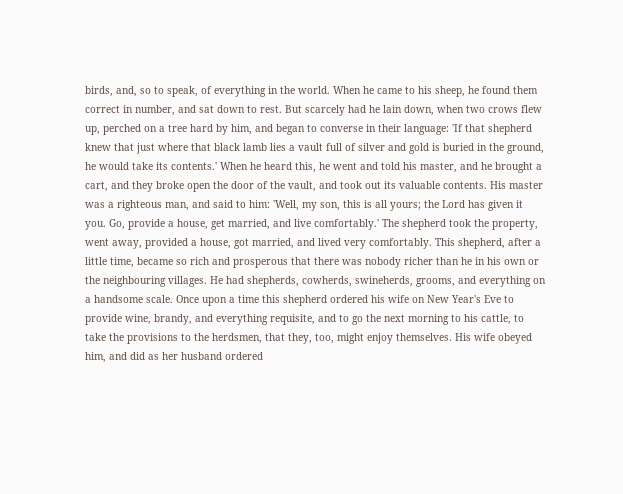birds, and, so to speak, of everything in the world. When he came to his sheep, he found them correct in number, and sat down to rest. But scarcely had he lain down, when two crows flew up, perched on a tree hard by him, and began to converse in their language: 'If that shepherd knew that just where that black lamb lies a vault full of silver and gold is buried in the ground, he would take its contents.' When he heard this, he went and told his master, and he brought a cart, and they broke open the door of the vault, and took out its valuable contents. His master was a righteous man, and said to him: 'Well, my son, this is all yours; the Lord has given it you. Go, provide a house, get married, and live comfortably.' The shepherd took the property, went away, provided a house, got married, and lived very comfortably. This shepherd, after a little time, became so rich and prosperous that there was nobody richer than he in his own or the neighbouring villages. He had shepherds, cowherds, swineherds, grooms, and everything on a handsome scale. Once upon a time this shepherd ordered his wife on New Year's Eve to provide wine, brandy, and everything requisite, and to go the next morning to his cattle, to take the provisions to the herdsmen, that they, too, might enjoy themselves. His wife obeyed him, and did as her husband ordered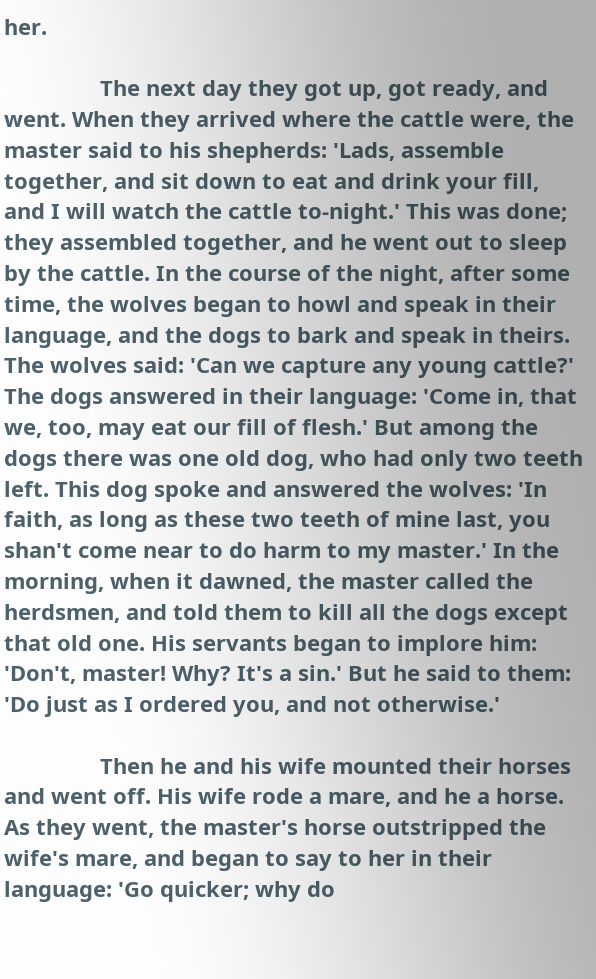her.

                The next day they got up, got ready, and went. When they arrived where the cattle were, the master said to his shepherds: 'Lads, assemble together, and sit down to eat and drink your fill, and I will watch the cattle to-night.' This was done; they assembled together, and he went out to sleep by the cattle. In the course of the night, after some time, the wolves began to howl and speak in their language, and the dogs to bark and speak in theirs. The wolves said: 'Can we capture any young cattle?' The dogs answered in their language: 'Come in, that we, too, may eat our fill of flesh.' But among the dogs there was one old dog, who had only two teeth left. This dog spoke and answered the wolves: 'In faith, as long as these two teeth of mine last, you shan't come near to do harm to my master.' In the morning, when it dawned, the master called the herdsmen, and told them to kill all the dogs except that old one. His servants began to implore him: 'Don't, master! Why? It's a sin.' But he said to them: 'Do just as I ordered you, and not otherwise.'

                Then he and his wife mounted their horses and went off. His wife rode a mare, and he a horse. As they went, the master's horse outstripped the wife's mare, and began to say to her in their language: 'Go quicker; why do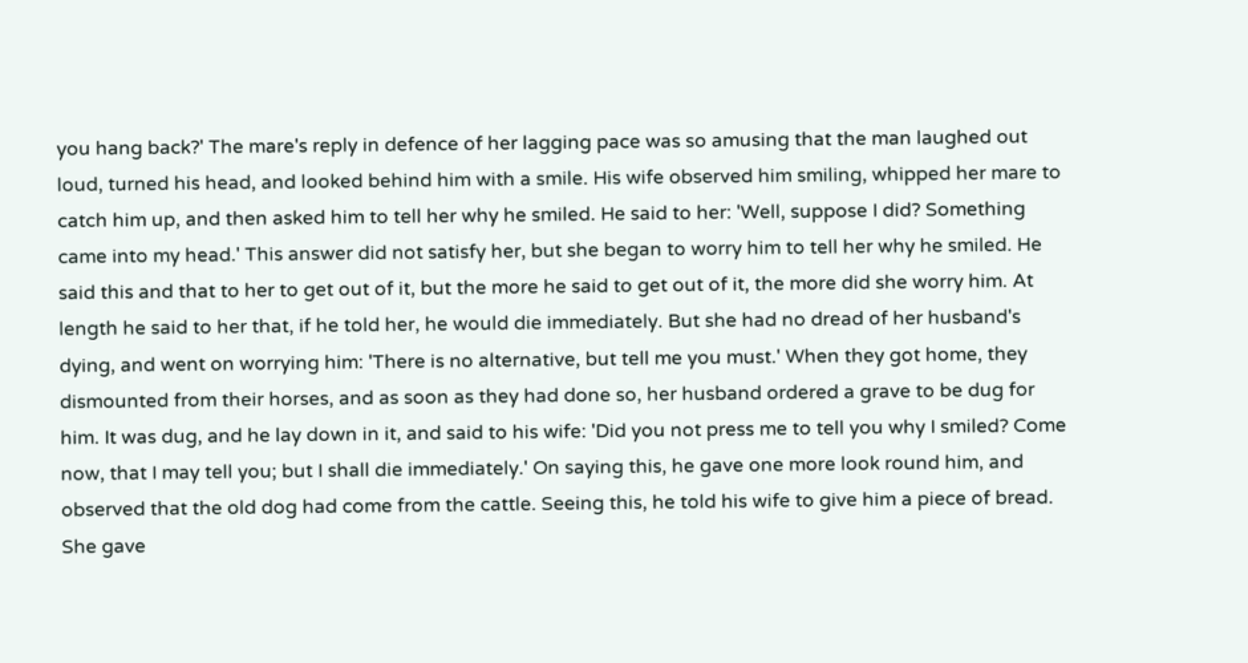you hang back?' The mare's reply in defence of her lagging pace was so amusing that the man laughed out loud, turned his head, and looked behind him with a smile. His wife observed him smiling, whipped her mare to catch him up, and then asked him to tell her why he smiled. He said to her: 'Well, suppose I did? Something came into my head.' This answer did not satisfy her, but she began to worry him to tell her why he smiled. He said this and that to her to get out of it, but the more he said to get out of it, the more did she worry him. At length he said to her that, if he told her, he would die immediately. But she had no dread of her husband's dying, and went on worrying him: 'There is no alternative, but tell me you must.' When they got home, they dismounted from their horses, and as soon as they had done so, her husband ordered a grave to be dug for him. It was dug, and he lay down in it, and said to his wife: 'Did you not press me to tell you why I smiled? Come now, that I may tell you; but I shall die immediately.' On saying this, he gave one more look round him, and observed that the old dog had come from the cattle. Seeing this, he told his wife to give him a piece of bread. She gave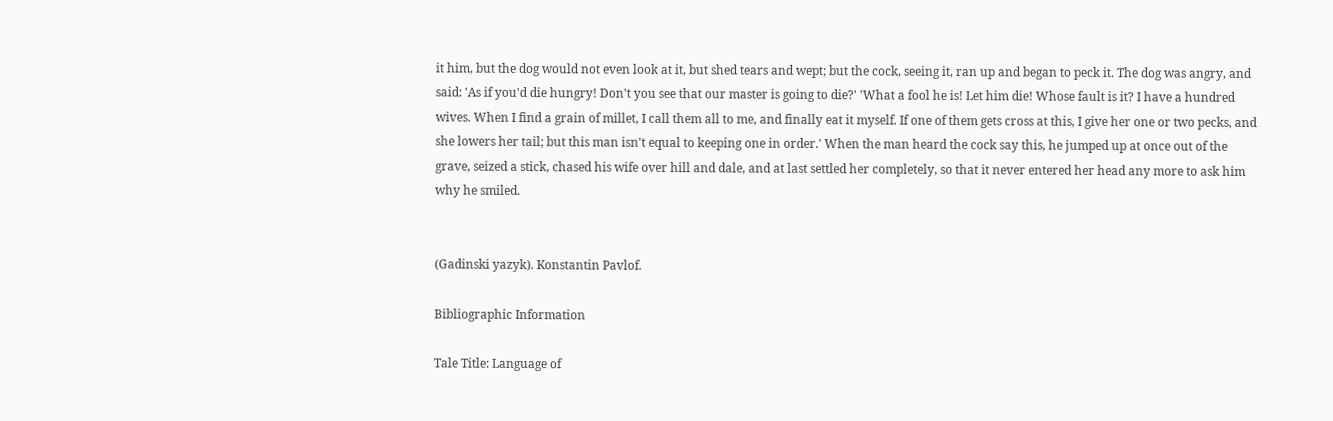it him, but the dog would not even look at it, but shed tears and wept; but the cock, seeing it, ran up and began to peck it. The dog was angry, and said: 'As if you'd die hungry! Don't you see that our master is going to die?' 'What a fool he is! Let him die! Whose fault is it? I have a hundred wives. When I find a grain of millet, I call them all to me, and finally eat it myself. If one of them gets cross at this, I give her one or two pecks, and she lowers her tail; but this man isn't equal to keeping one in order.' When the man heard the cock say this, he jumped up at once out of the grave, seized a stick, chased his wife over hill and dale, and at last settled her completely, so that it never entered her head any more to ask him why he smiled.


(Gadinski yazyk). Konstantin Pavlof.

Bibliographic Information

Tale Title: Language of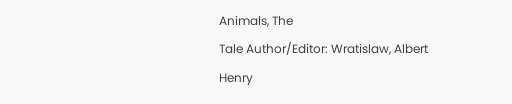Animals, The
Tale Author/Editor: Wratislaw, Albert Henry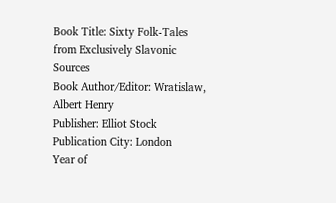Book Title: Sixty Folk-Tales from Exclusively Slavonic Sources
Book Author/Editor: Wratislaw, Albert Henry
Publisher: Elliot Stock
Publication City: London
Year of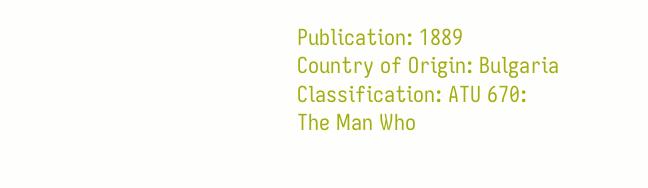Publication: 1889
Country of Origin: Bulgaria
Classification: ATU 670: The Man Who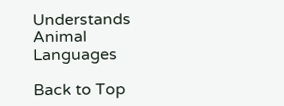Understands Animal Languages

Back to Top